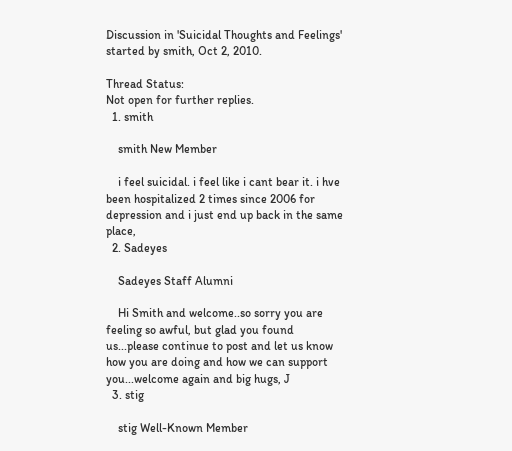Discussion in 'Suicidal Thoughts and Feelings' started by smith, Oct 2, 2010.

Thread Status:
Not open for further replies.
  1. smith

    smith New Member

    i feel suicidal. i feel like i cant bear it. i hve been hospitalized 2 times since 2006 for depression and i just end up back in the same place,
  2. Sadeyes

    Sadeyes Staff Alumni

    Hi Smith and welcome..so sorry you are feeling so awful, but glad you found us...please continue to post and let us know how you are doing and how we can support you...welcome again and big hugs, J
  3. stig

    stig Well-Known Member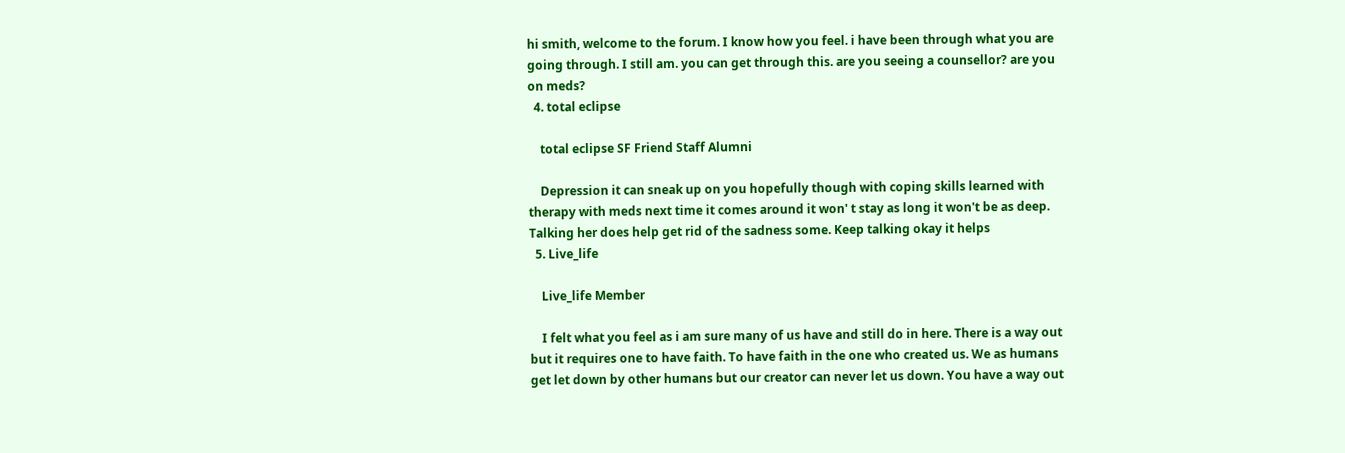hi smith, welcome to the forum. I know how you feel. i have been through what you are going through. I still am. you can get through this. are you seeing a counsellor? are you on meds?
  4. total eclipse

    total eclipse SF Friend Staff Alumni

    Depression it can sneak up on you hopefully though with coping skills learned with therapy with meds next time it comes around it won' t stay as long it won't be as deep. Talking her does help get rid of the sadness some. Keep talking okay it helps
  5. Live_life

    Live_life Member

    I felt what you feel as i am sure many of us have and still do in here. There is a way out but it requires one to have faith. To have faith in the one who created us. We as humans get let down by other humans but our creator can never let us down. You have a way out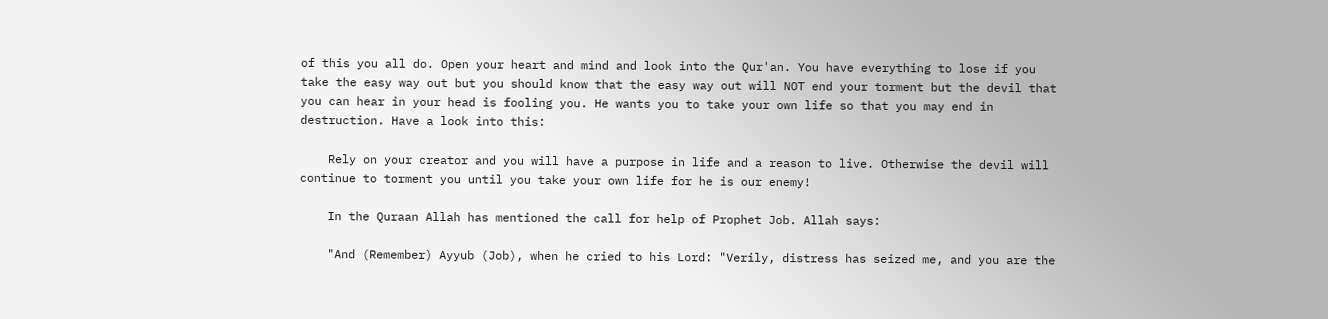of this you all do. Open your heart and mind and look into the Qur'an. You have everything to lose if you take the easy way out but you should know that the easy way out will NOT end your torment but the devil that you can hear in your head is fooling you. He wants you to take your own life so that you may end in destruction. Have a look into this:

    Rely on your creator and you will have a purpose in life and a reason to live. Otherwise the devil will continue to torment you until you take your own life for he is our enemy!

    In the Quraan Allah has mentioned the call for help of Prophet Job. Allah says:

    "And (Remember) Ayyub (Job), when he cried to his Lord: "Verily, distress has seized me, and you are the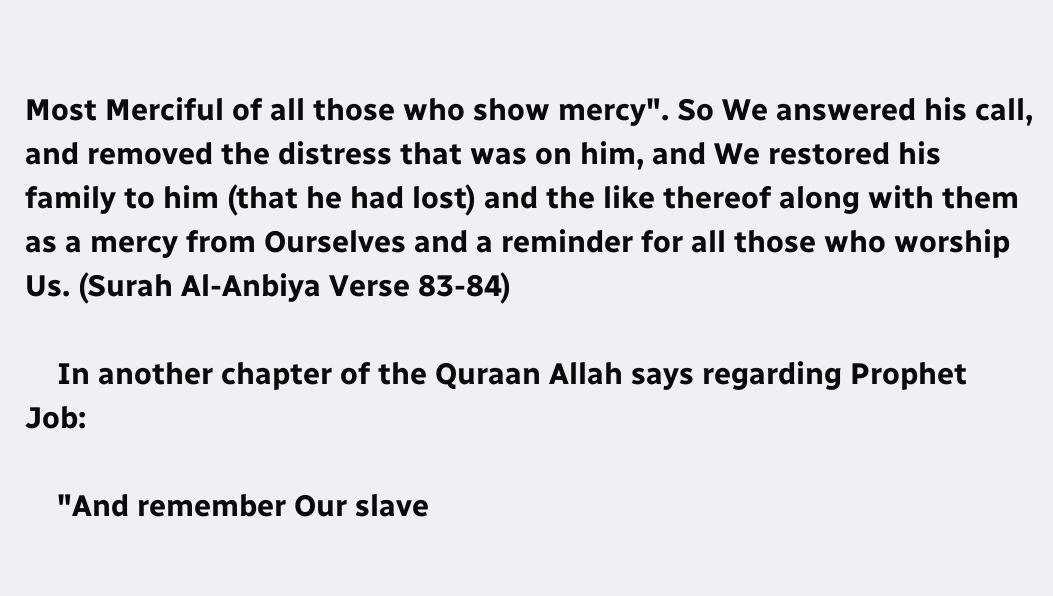Most Merciful of all those who show mercy". So We answered his call, and removed the distress that was on him, and We restored his family to him (that he had lost) and the like thereof along with them as a mercy from Ourselves and a reminder for all those who worship Us. (Surah Al-Anbiya Verse 83-84)

    In another chapter of the Quraan Allah says regarding Prophet Job:

    "And remember Our slave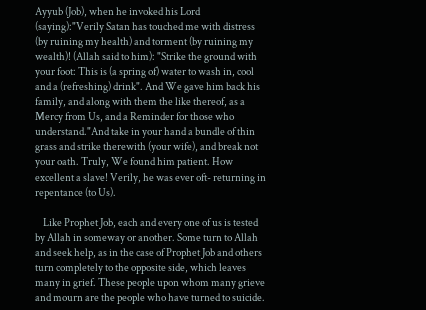Ayyub (Job), when he invoked his Lord (saying):"Verily Satan has touched me with distress (by ruining my health) and torment (by ruining my wealth)! (Allah said to him): "Strike the ground with your foot: This is (a spring of) water to wash in, cool and a (refreshing) drink". And We gave him back his family, and along with them the like thereof, as a Mercy from Us, and a Reminder for those who understand."And take in your hand a bundle of thin grass and strike therewith (your wife), and break not your oath. Truly, We found him patient. How excellent a slave! Verily, he was ever oft- returning in repentance (to Us).

    Like Prophet Job, each and every one of us is tested by Allah in someway or another. Some turn to Allah and seek help, as in the case of Prophet Job and others turn completely to the opposite side, which leaves many in grief. These people upon whom many grieve and mourn are the people who have turned to suicide.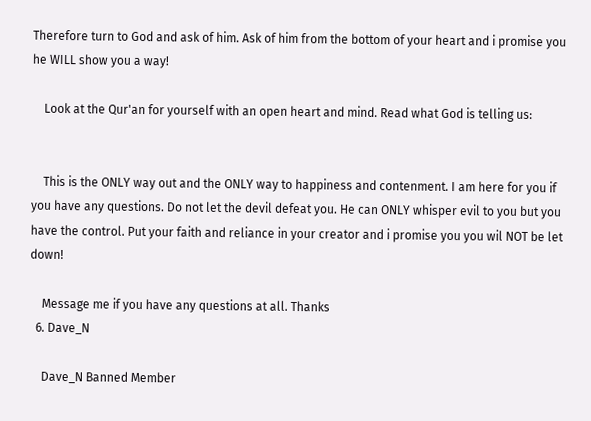Therefore turn to God and ask of him. Ask of him from the bottom of your heart and i promise you he WILL show you a way!

    Look at the Qur'an for yourself with an open heart and mind. Read what God is telling us:


    This is the ONLY way out and the ONLY way to happiness and contenment. I am here for you if you have any questions. Do not let the devil defeat you. He can ONLY whisper evil to you but you have the control. Put your faith and reliance in your creator and i promise you you wil NOT be let down!

    Message me if you have any questions at all. Thanks
  6. Dave_N

    Dave_N Banned Member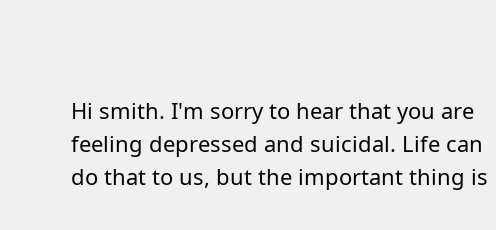Hi smith. I'm sorry to hear that you are feeling depressed and suicidal. Life can do that to us, but the important thing is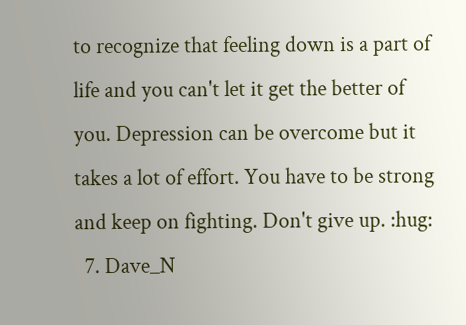to recognize that feeling down is a part of life and you can't let it get the better of you. Depression can be overcome but it takes a lot of effort. You have to be strong and keep on fighting. Don't give up. :hug:
  7. Dave_N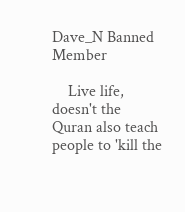Dave_N Banned Member

    Live life, doesn't the Quran also teach people to 'kill the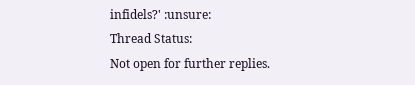infidels?' :unsure:
Thread Status:
Not open for further replies.